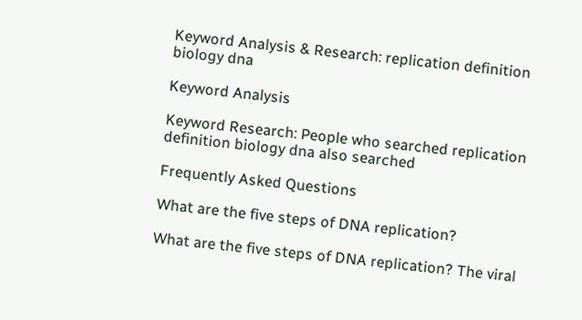Keyword Analysis & Research: replication definition biology dna

Keyword Analysis

Keyword Research: People who searched replication definition biology dna also searched

Frequently Asked Questions

What are the five steps of DNA replication?

What are the five steps of DNA replication? The viral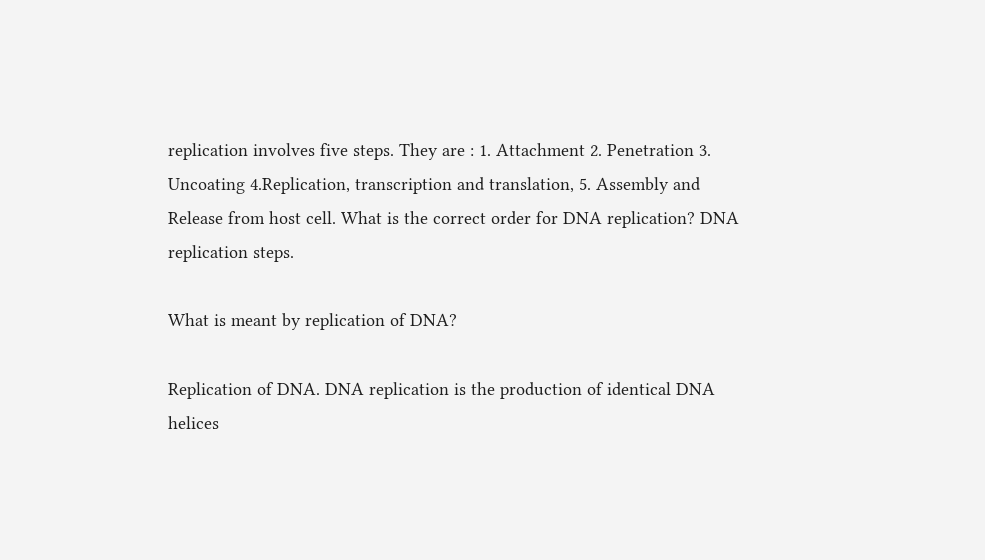replication involves five steps. They are : 1. Attachment 2. Penetration 3. Uncoating 4.Replication, transcription and translation, 5. Assembly and Release from host cell. What is the correct order for DNA replication? DNA replication steps.

What is meant by replication of DNA?

Replication of DNA. DNA replication is the production of identical DNA helices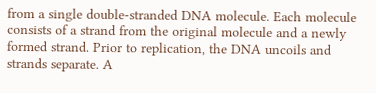from a single double-stranded DNA molecule. Each molecule consists of a strand from the original molecule and a newly formed strand. Prior to replication, the DNA uncoils and strands separate. A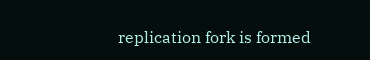replication fork is formed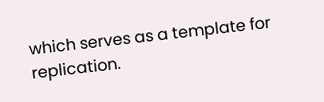which serves as a template for replication.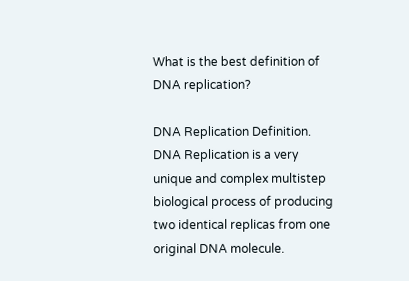What is the best definition of DNA replication?

DNA Replication Definition. DNA Replication is a very unique and complex multistep biological process of producing two identical replicas from one original DNA molecule.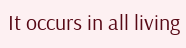It occurs in all living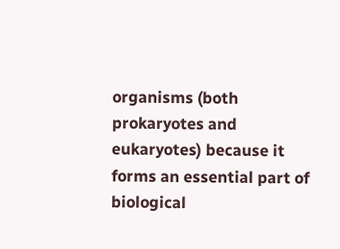organisms (both prokaryotes and eukaryotes) because it forms an essential part of biological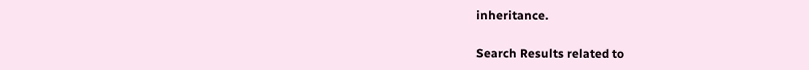inheritance.

Search Results related to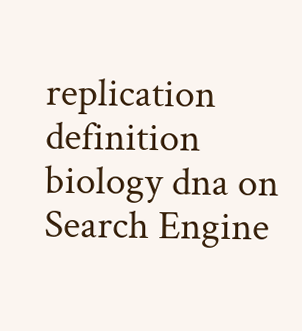replication definition biology dna on Search Engine